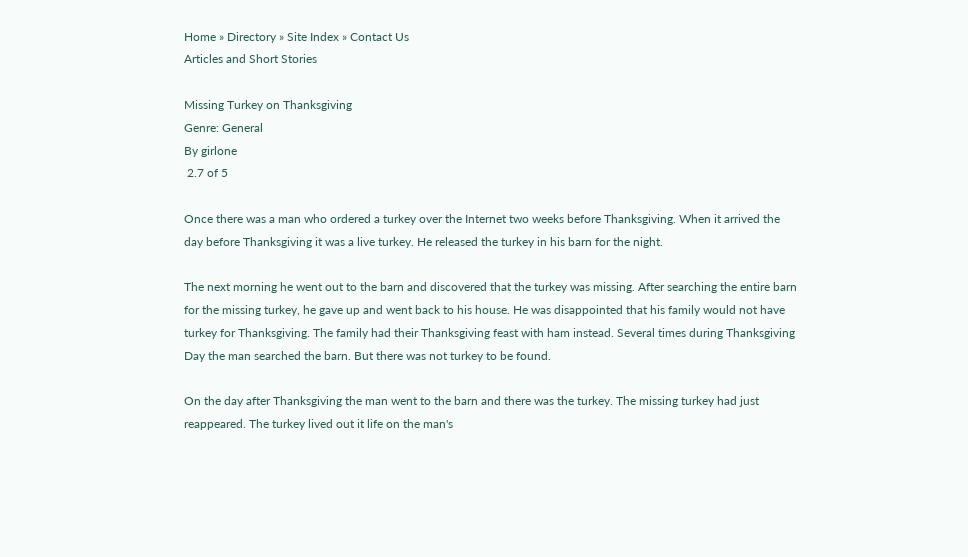Home » Directory » Site Index » Contact Us
Articles and Short Stories

Missing Turkey on Thanksgiving
Genre: General
By girlone
 2.7 of 5

Once there was a man who ordered a turkey over the Internet two weeks before Thanksgiving. When it arrived the day before Thanksgiving it was a live turkey. He released the turkey in his barn for the night.

The next morning he went out to the barn and discovered that the turkey was missing. After searching the entire barn for the missing turkey, he gave up and went back to his house. He was disappointed that his family would not have turkey for Thanksgiving. The family had their Thanksgiving feast with ham instead. Several times during Thanksgiving Day the man searched the barn. But there was not turkey to be found.

On the day after Thanksgiving the man went to the barn and there was the turkey. The missing turkey had just reappeared. The turkey lived out it life on the man's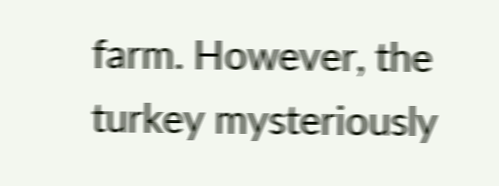farm. However, the turkey mysteriously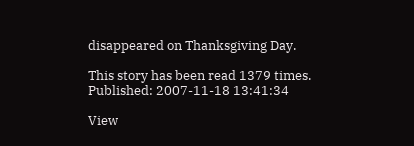disappeared on Thanksgiving Day.

This story has been read 1379 times.
Published: 2007-11-18 13:41:34

View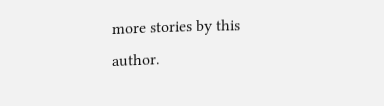more stories by this author.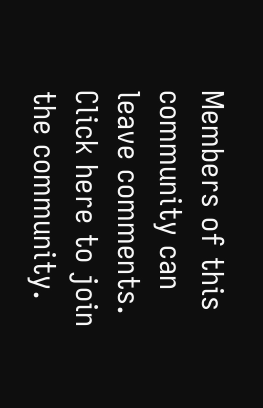Members of this community can leave comments. Click here to join the community.